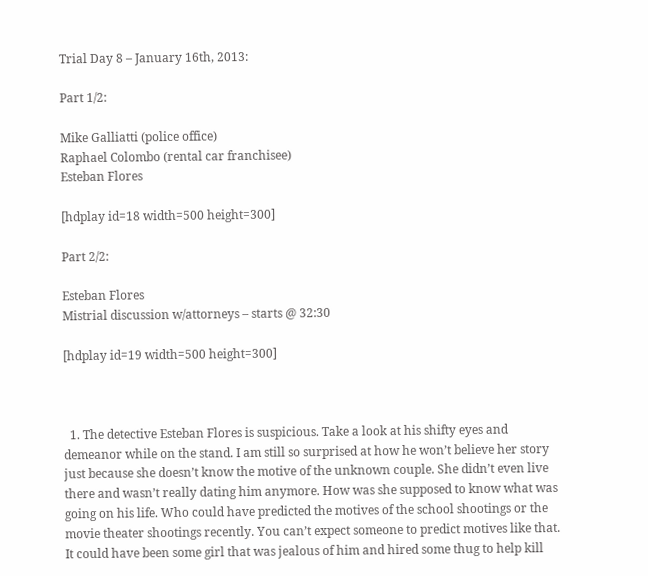Trial Day 8 – January 16th, 2013:

Part 1/2:

Mike Galliatti (police office)
Raphael Colombo (rental car franchisee)
Esteban Flores

[hdplay id=18 width=500 height=300]

Part 2/2:

Esteban Flores
Mistrial discussion w/attorneys – starts @ 32:30

[hdplay id=19 width=500 height=300]



  1. The detective Esteban Flores is suspicious. Take a look at his shifty eyes and demeanor while on the stand. I am still so surprised at how he won’t believe her story just because she doesn’t know the motive of the unknown couple. She didn’t even live there and wasn’t really dating him anymore. How was she supposed to know what was going on his life. Who could have predicted the motives of the school shootings or the movie theater shootings recently. You can’t expect someone to predict motives like that. It could have been some girl that was jealous of him and hired some thug to help kill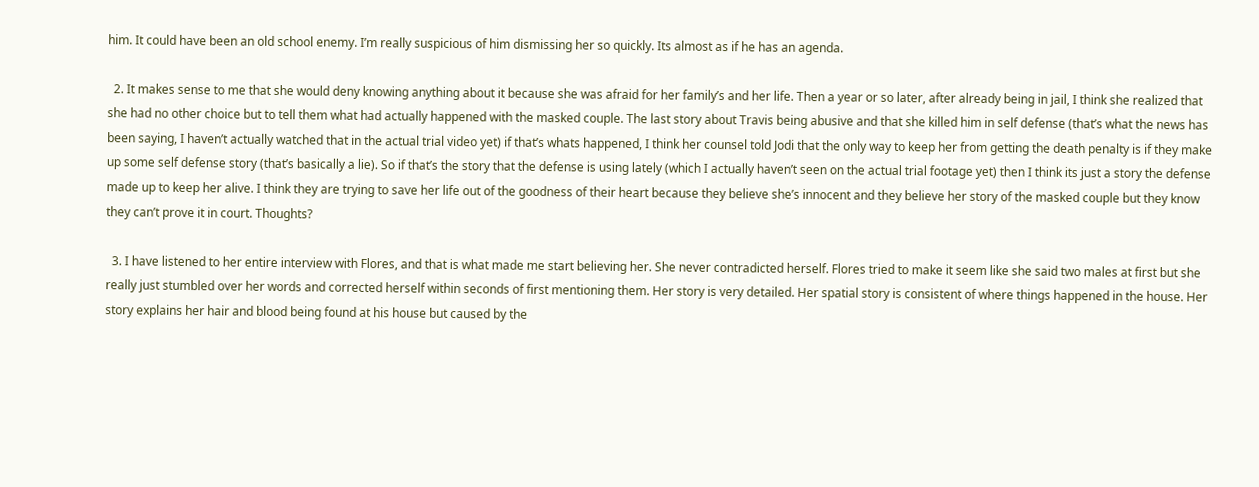him. It could have been an old school enemy. I’m really suspicious of him dismissing her so quickly. Its almost as if he has an agenda.

  2. It makes sense to me that she would deny knowing anything about it because she was afraid for her family’s and her life. Then a year or so later, after already being in jail, I think she realized that she had no other choice but to tell them what had actually happened with the masked couple. The last story about Travis being abusive and that she killed him in self defense (that’s what the news has been saying, I haven’t actually watched that in the actual trial video yet) if that’s whats happened, I think her counsel told Jodi that the only way to keep her from getting the death penalty is if they make up some self defense story (that’s basically a lie). So if that’s the story that the defense is using lately (which I actually haven’t seen on the actual trial footage yet) then I think its just a story the defense made up to keep her alive. I think they are trying to save her life out of the goodness of their heart because they believe she’s innocent and they believe her story of the masked couple but they know they can’t prove it in court. Thoughts?

  3. I have listened to her entire interview with Flores, and that is what made me start believing her. She never contradicted herself. Flores tried to make it seem like she said two males at first but she really just stumbled over her words and corrected herself within seconds of first mentioning them. Her story is very detailed. Her spatial story is consistent of where things happened in the house. Her story explains her hair and blood being found at his house but caused by the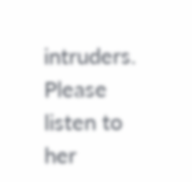intruders. Please listen to her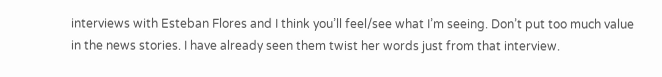interviews with Esteban Flores and I think you’ll feel/see what I’m seeing. Don’t put too much value in the news stories. I have already seen them twist her words just from that interview.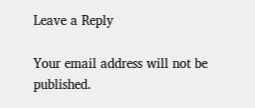Leave a Reply

Your email address will not be published.